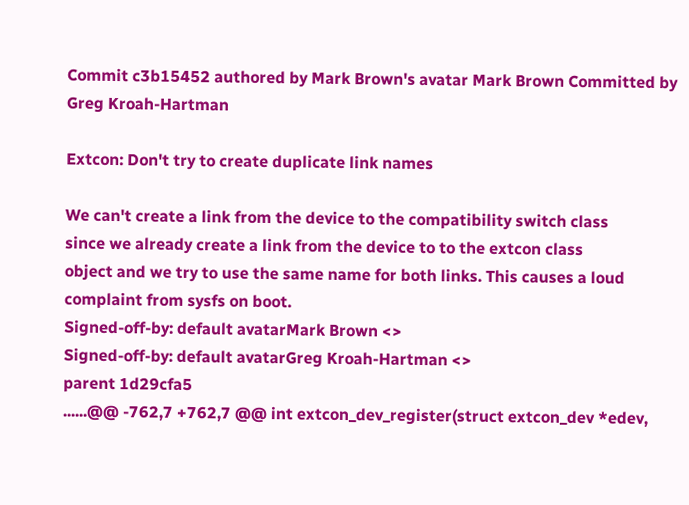Commit c3b15452 authored by Mark Brown's avatar Mark Brown Committed by Greg Kroah-Hartman

Extcon: Don't try to create duplicate link names

We can't create a link from the device to the compatibility switch class
since we already create a link from the device to to the extcon class
object and we try to use the same name for both links. This causes a loud
complaint from sysfs on boot.
Signed-off-by: default avatarMark Brown <>
Signed-off-by: default avatarGreg Kroah-Hartman <>
parent 1d29cfa5
......@@ -762,7 +762,7 @@ int extcon_dev_register(struct extcon_dev *edev,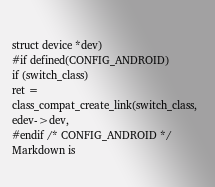struct device *dev)
#if defined(CONFIG_ANDROID)
if (switch_class)
ret = class_compat_create_link(switch_class, edev->dev,
#endif /* CONFIG_ANDROID */
Markdown is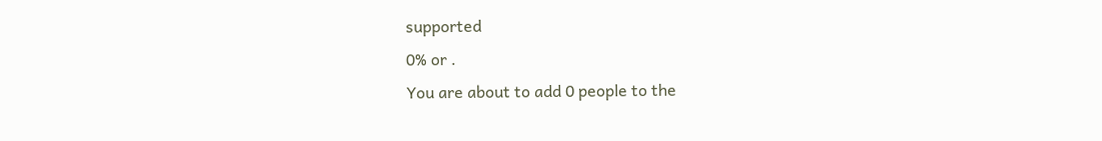supported
0% or .
You are about to add 0 people to the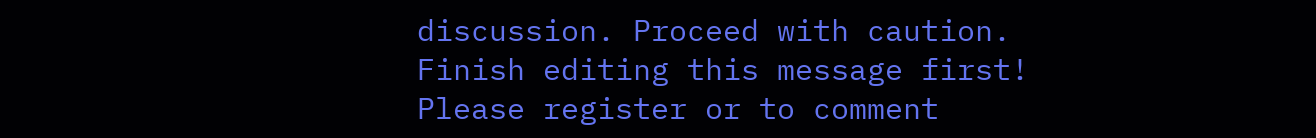discussion. Proceed with caution.
Finish editing this message first!
Please register or to comment